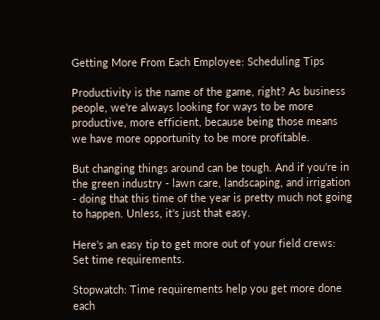Getting More From Each Employee: Scheduling Tips

Productivity is the name of the game, right? As business people, we're always looking for ways to be more productive, more efficient, because being those means we have more opportunity to be more profitable.

But changing things around can be tough. And if you're in the green industry - lawn care, landscaping, and irrigation - doing that this time of the year is pretty much not going to happen. Unless, it's just that easy.

Here's an easy tip to get more out of your field crews: Set time requirements.

Stopwatch: Time requirements help you get more done each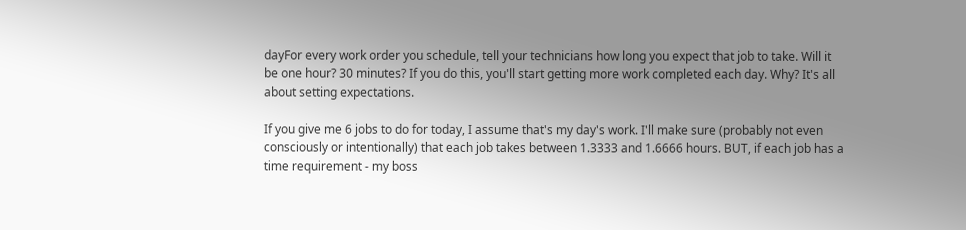dayFor every work order you schedule, tell your technicians how long you expect that job to take. Will it be one hour? 30 minutes? If you do this, you'll start getting more work completed each day. Why? It's all about setting expectations.

If you give me 6 jobs to do for today, I assume that's my day's work. I'll make sure (probably not even consciously or intentionally) that each job takes between 1.3333 and 1.6666 hours. BUT, if each job has a time requirement - my boss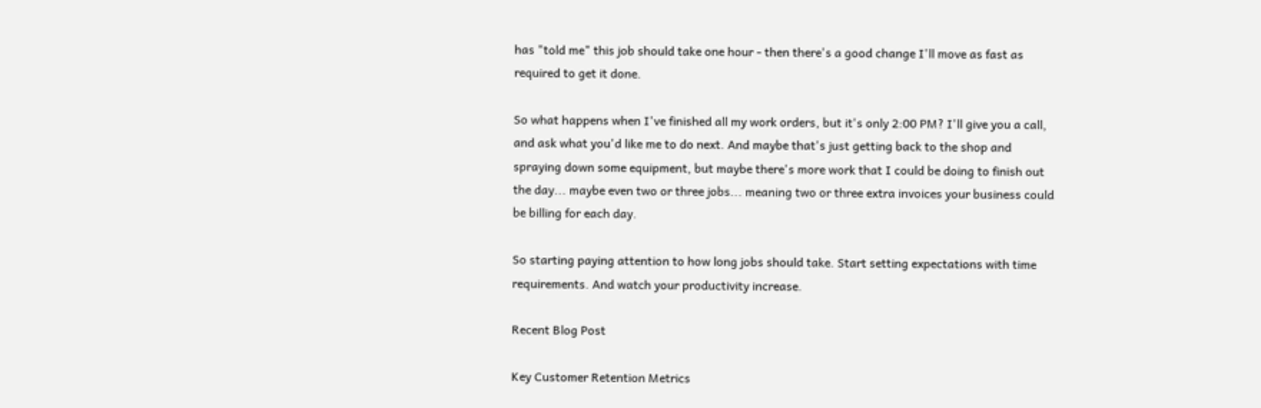has "told me" this job should take one hour - then there's a good change I'll move as fast as required to get it done.

So what happens when I've finished all my work orders, but it's only 2:00 PM? I'll give you a call, and ask what you'd like me to do next. And maybe that's just getting back to the shop and spraying down some equipment, but maybe there's more work that I could be doing to finish out the day... maybe even two or three jobs... meaning two or three extra invoices your business could be billing for each day.

So starting paying attention to how long jobs should take. Start setting expectations with time requirements. And watch your productivity increase.

Recent Blog Post

Key Customer Retention Metrics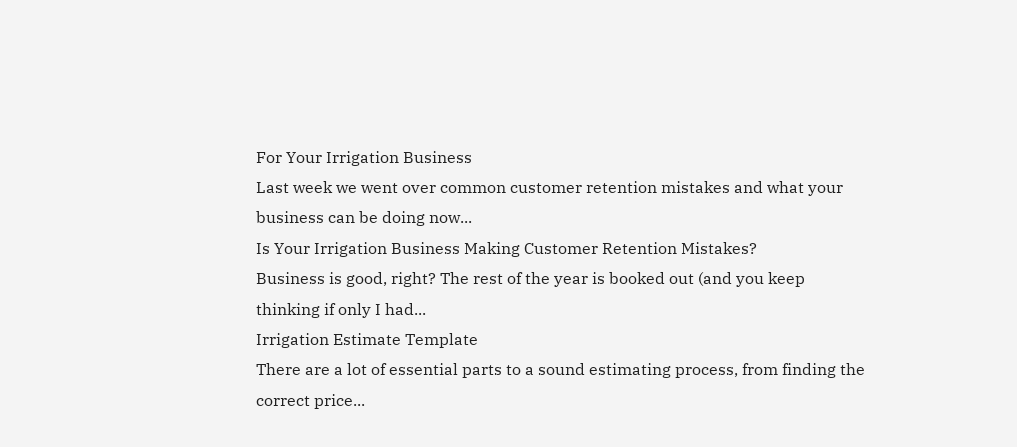For Your Irrigation Business
Last week we went over common customer retention mistakes and what your business can be doing now...
Is Your Irrigation Business Making Customer Retention Mistakes?
Business is good, right? The rest of the year is booked out (and you keep thinking if only I had...
Irrigation Estimate Template
There are a lot of essential parts to a sound estimating process, from finding the correct price...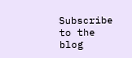Subscribe to the blog